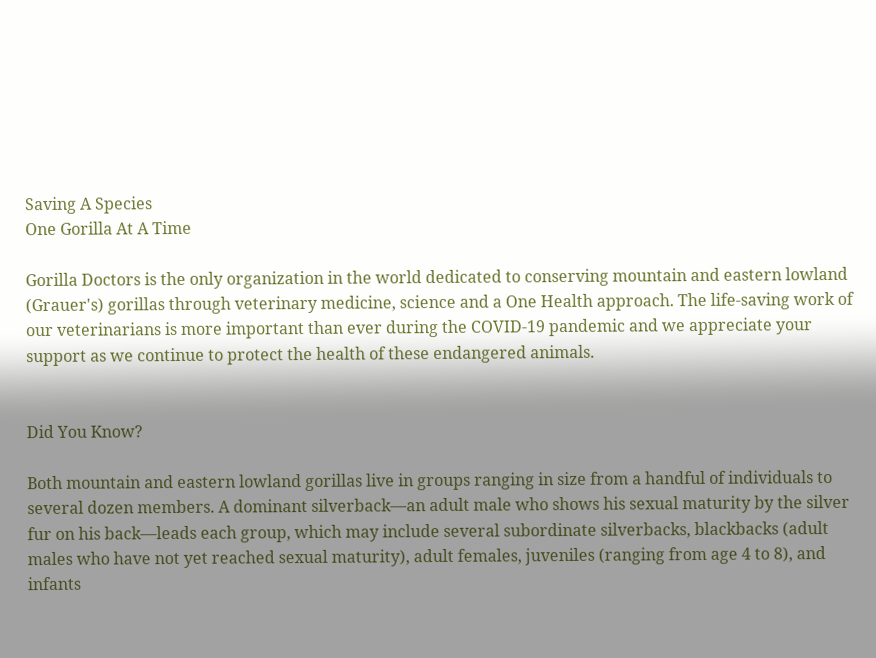Saving A Species
One Gorilla At A Time

Gorilla Doctors is the only organization in the world dedicated to conserving mountain and eastern lowland (Grauer's) gorillas through veterinary medicine, science and a One Health approach. The life-saving work of our veterinarians is more important than ever during the COVID-19 pandemic and we appreciate your support as we continue to protect the health of these endangered animals.


Did You Know?

Both mountain and eastern lowland gorillas live in groups ranging in size from a handful of individuals to several dozen members. A dominant silverback—an adult male who shows his sexual maturity by the silver fur on his back—leads each group, which may include several subordinate silverbacks, blackbacks (adult males who have not yet reached sexual maturity), adult females, juveniles (ranging from age 4 to 8), and infants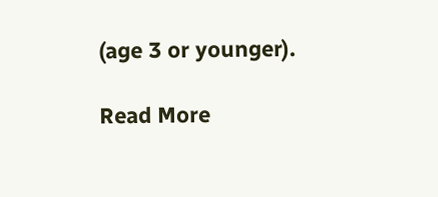(age 3 or younger).

Read More